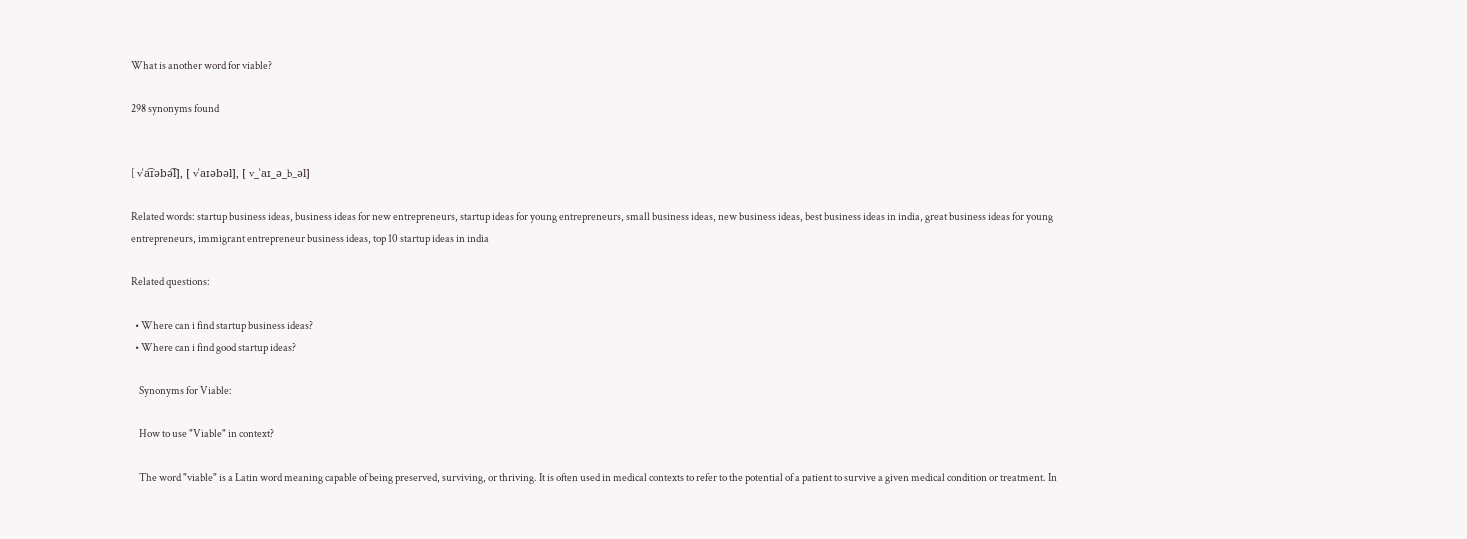What is another word for viable?

298 synonyms found


[ vˈa͡ɪəbə͡l], [ vˈaɪəbəl], [ v_ˈaɪ_ə_b_əl]

Related words: startup business ideas, business ideas for new entrepreneurs, startup ideas for young entrepreneurs, small business ideas, new business ideas, best business ideas in india, great business ideas for young entrepreneurs, immigrant entrepreneur business ideas, top 10 startup ideas in india

Related questions:

  • Where can i find startup business ideas?
  • Where can i find good startup ideas?

    Synonyms for Viable:

    How to use "Viable" in context?

    The word "viable" is a Latin word meaning capable of being preserved, surviving, or thriving. It is often used in medical contexts to refer to the potential of a patient to survive a given medical condition or treatment. In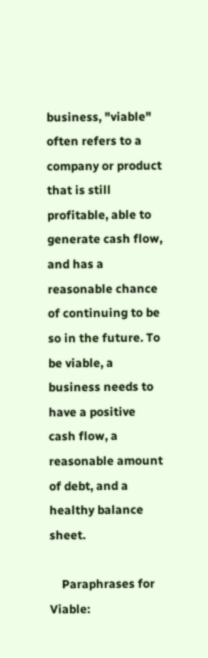business, "viable" often refers to a company or product that is still profitable, able to generate cash flow, and has a reasonable chance of continuing to be so in the future. To be viable, a business needs to have a positive cash flow, a reasonable amount of debt, and a healthy balance sheet.

    Paraphrases for Viable: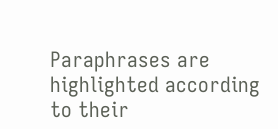Paraphrases are highlighted according to their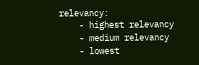relevancy:
    - highest relevancy
    - medium relevancy
    - lowest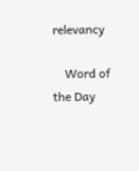relevancy

    Word of the Day